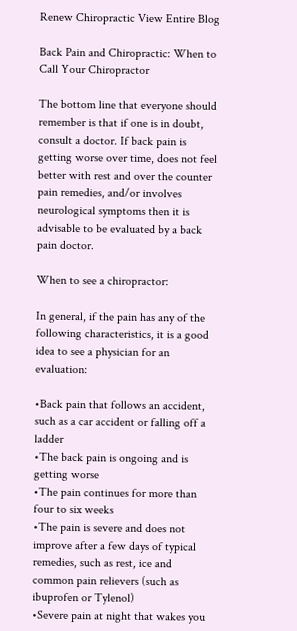Renew Chiropractic View Entire Blog

Back Pain and Chiropractic: When to Call Your Chiropractor

The bottom line that everyone should remember is that if one is in doubt, consult a doctor. If back pain is getting worse over time, does not feel better with rest and over the counter pain remedies, and/or involves neurological symptoms then it is advisable to be evaluated by a back pain doctor.

When to see a chiropractor:

In general, if the pain has any of the following characteristics, it is a good idea to see a physician for an evaluation:

•Back pain that follows an accident, such as a car accident or falling off a ladder
•The back pain is ongoing and is getting worse
•The pain continues for more than four to six weeks
•The pain is severe and does not improve after a few days of typical remedies, such as rest, ice and common pain relievers (such as ibuprofen or Tylenol)
•Severe pain at night that wakes you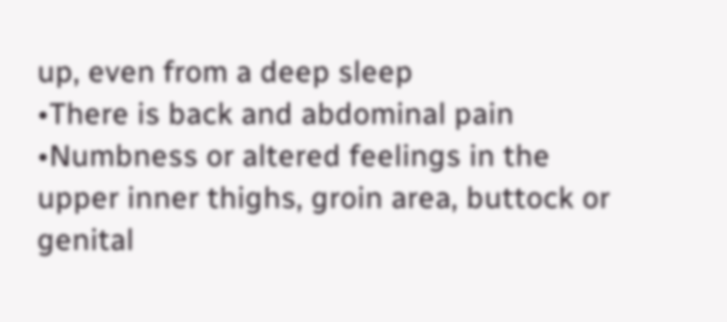up, even from a deep sleep
•There is back and abdominal pain
•Numbness or altered feelings in the upper inner thighs, groin area, buttock or genital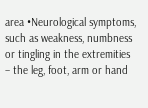area •Neurological symptoms, such as weakness, numbness or tingling in the extremities – the leg, foot, arm or hand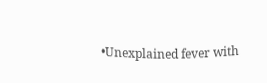•Unexplained fever with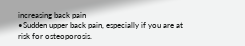increasing back pain
•Sudden upper back pain, especially if you are at risk for osteoporosis.